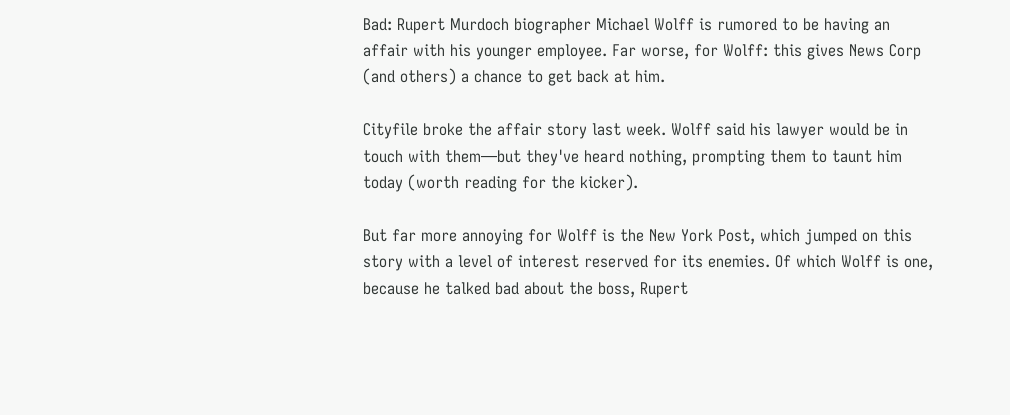Bad: Rupert Murdoch biographer Michael Wolff is rumored to be having an affair with his younger employee. Far worse, for Wolff: this gives News Corp (and others) a chance to get back at him.

Cityfile broke the affair story last week. Wolff said his lawyer would be in touch with them—but they've heard nothing, prompting them to taunt him today (worth reading for the kicker).

But far more annoying for Wolff is the New York Post, which jumped on this story with a level of interest reserved for its enemies. Of which Wolff is one, because he talked bad about the boss, Rupert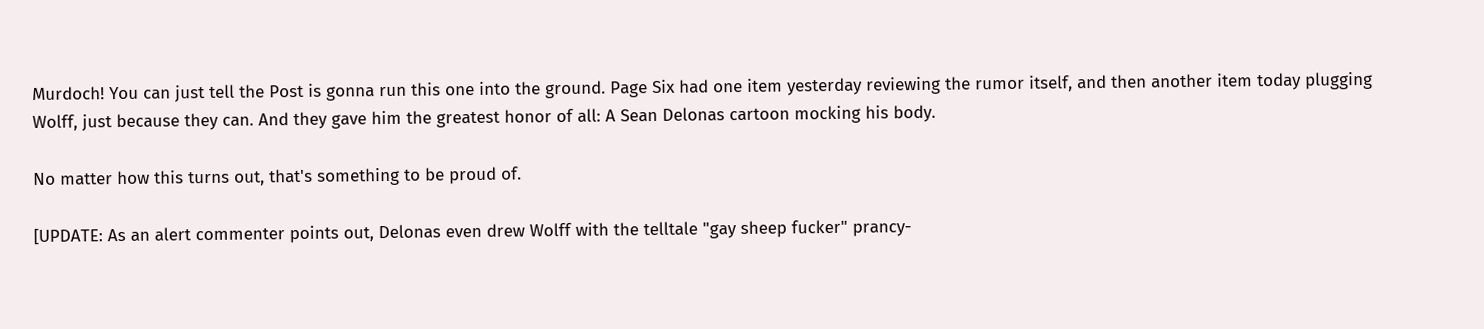Murdoch! You can just tell the Post is gonna run this one into the ground. Page Six had one item yesterday reviewing the rumor itself, and then another item today plugging Wolff, just because they can. And they gave him the greatest honor of all: A Sean Delonas cartoon mocking his body.

No matter how this turns out, that's something to be proud of.

[UPDATE: As an alert commenter points out, Delonas even drew Wolff with the telltale "gay sheep fucker" prancy-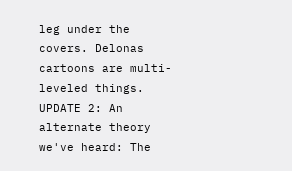leg under the covers. Delonas cartoons are multi-leveled things.
UPDATE 2: An alternate theory we've heard: The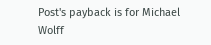Post's payback is for Michael Wolff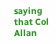saying that Col Allan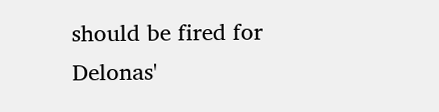should be fired for Delonas'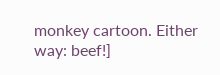monkey cartoon. Either way: beef!]